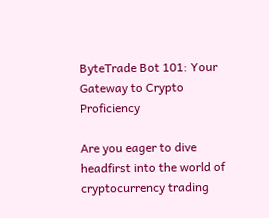ByteTrade Bot 101: Your Gateway to Crypto Proficiency

Are you eager to dive headfirst into the world of cryptocurrency trading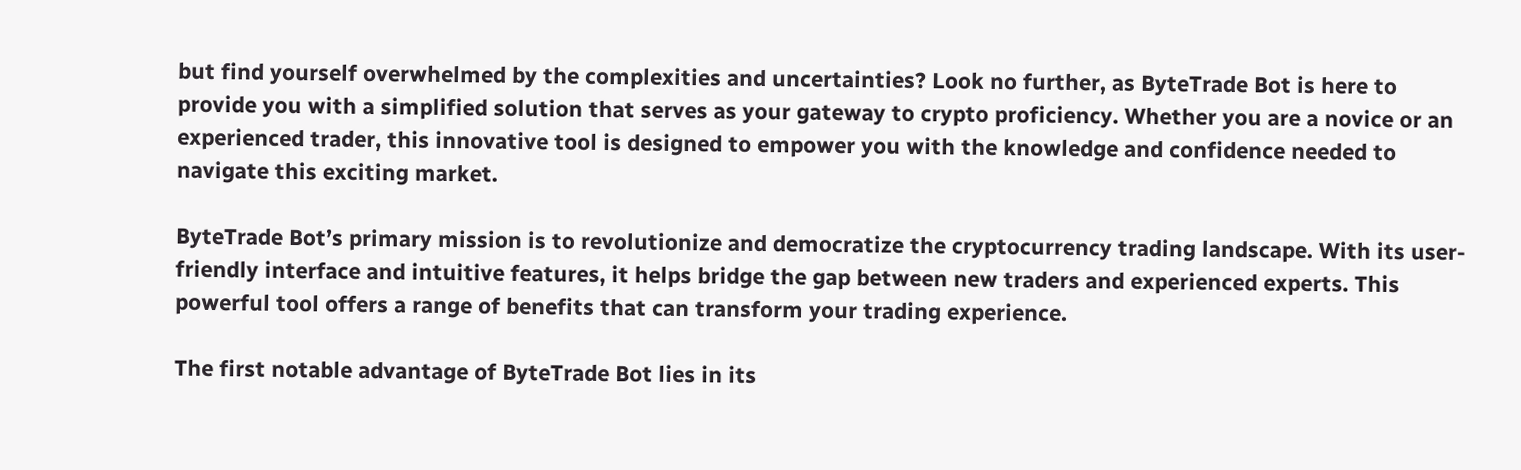but find yourself overwhelmed by the complexities and uncertainties? Look no further, as ByteTrade Bot is here to provide you with a simplified solution that serves as your gateway to crypto proficiency. Whether you are a novice or an experienced trader, this innovative tool is designed to empower you with the knowledge and confidence needed to navigate this exciting market.

ByteTrade Bot’s primary mission is to revolutionize and democratize the cryptocurrency trading landscape. With its user-friendly interface and intuitive features, it helps bridge the gap between new traders and experienced experts. This powerful tool offers a range of benefits that can transform your trading experience.

The first notable advantage of ByteTrade Bot lies in its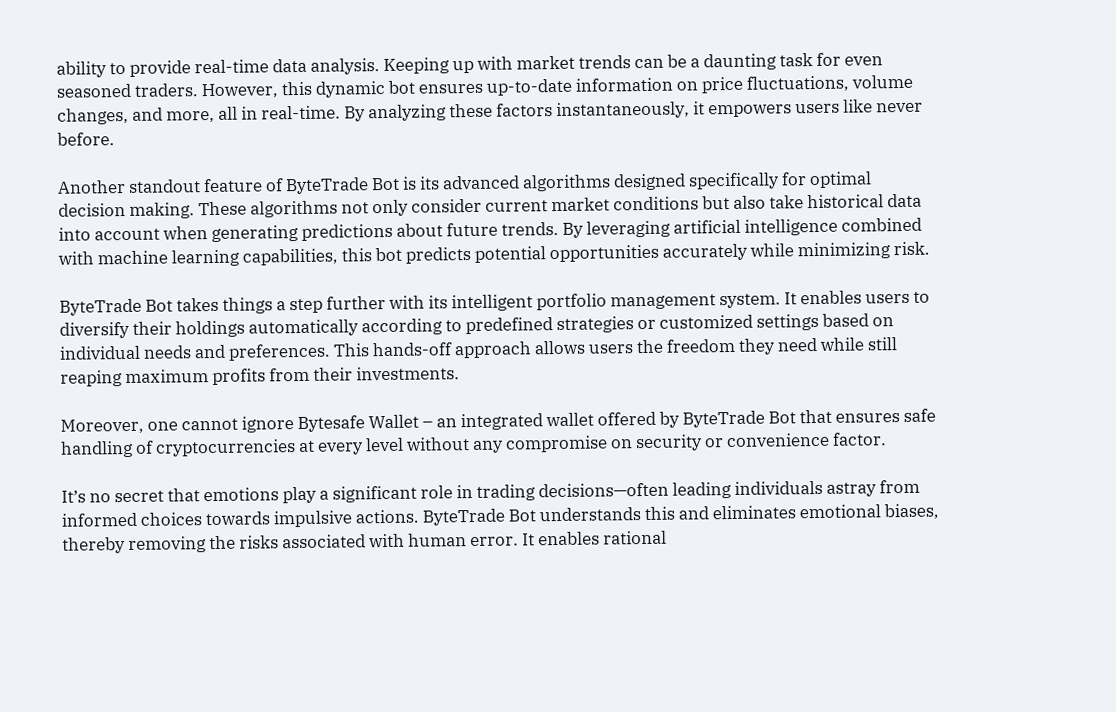ability to provide real-time data analysis. Keeping up with market trends can be a daunting task for even seasoned traders. However, this dynamic bot ensures up-to-date information on price fluctuations, volume changes, and more, all in real-time. By analyzing these factors instantaneously, it empowers users like never before.

Another standout feature of ByteTrade Bot is its advanced algorithms designed specifically for optimal decision making. These algorithms not only consider current market conditions but also take historical data into account when generating predictions about future trends. By leveraging artificial intelligence combined with machine learning capabilities, this bot predicts potential opportunities accurately while minimizing risk.

ByteTrade Bot takes things a step further with its intelligent portfolio management system. It enables users to diversify their holdings automatically according to predefined strategies or customized settings based on individual needs and preferences. This hands-off approach allows users the freedom they need while still reaping maximum profits from their investments.

Moreover, one cannot ignore Bytesafe Wallet – an integrated wallet offered by ByteTrade Bot that ensures safe handling of cryptocurrencies at every level without any compromise on security or convenience factor.

It’s no secret that emotions play a significant role in trading decisions—often leading individuals astray from informed choices towards impulsive actions. ByteTrade Bot understands this and eliminates emotional biases, thereby removing the risks associated with human error. It enables rational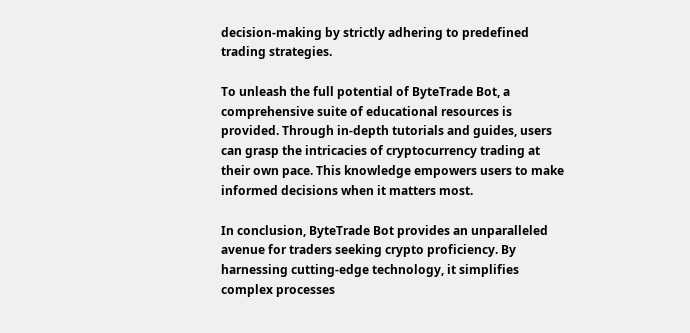decision-making by strictly adhering to predefined trading strategies.

To unleash the full potential of ByteTrade Bot, a comprehensive suite of educational resources is provided. Through in-depth tutorials and guides, users can grasp the intricacies of cryptocurrency trading at their own pace. This knowledge empowers users to make informed decisions when it matters most.

In conclusion, ByteTrade Bot provides an unparalleled avenue for traders seeking crypto proficiency. By harnessing cutting-edge technology, it simplifies complex processes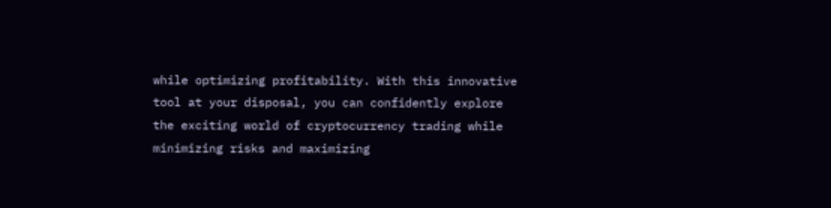while optimizing profitability. With this innovative tool at your disposal, you can confidently explore the exciting world of cryptocurrency trading while minimizing risks and maximizing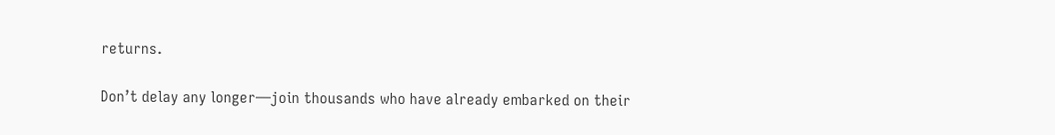returns.

Don’t delay any longer—join thousands who have already embarked on their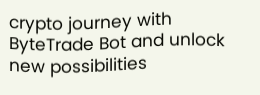crypto journey with ByteTrade Bot and unlock new possibilities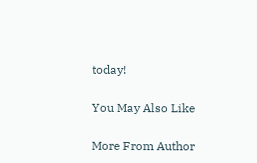today!

You May Also Like

More From Author